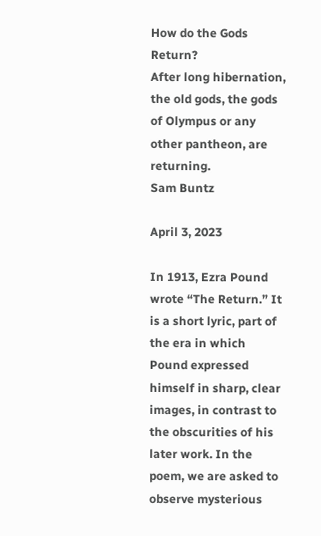How do the Gods Return?
After long hibernation, the old gods, the gods of Olympus or any other pantheon, are returning.
Sam Buntz

April 3, 2023

In 1913, Ezra Pound wrote “The Return.” It is a short lyric, part of the era in which Pound expressed himself in sharp, clear images, in contrast to the obscurities of his later work. In the poem, we are asked to observe mysterious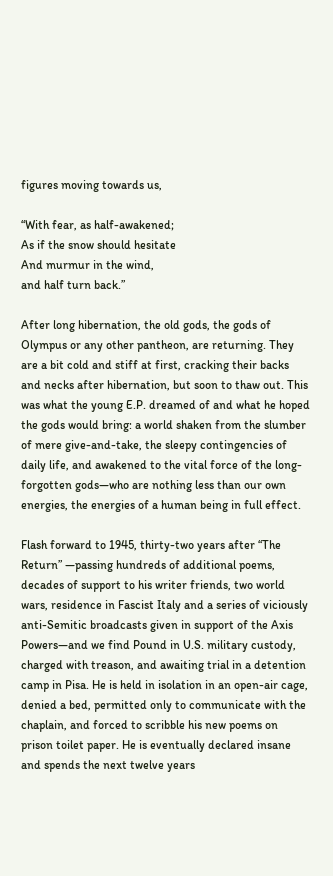figures moving towards us,

“With fear, as half-awakened;
As if the snow should hesitate
And murmur in the wind,
and half turn back.”

After long hibernation, the old gods, the gods of Olympus or any other pantheon, are returning. They are a bit cold and stiff at first, cracking their backs and necks after hibernation, but soon to thaw out. This was what the young E.P. dreamed of and what he hoped the gods would bring: a world shaken from the slumber of mere give-and-take, the sleepy contingencies of daily life, and awakened to the vital force of the long-forgotten gods—who are nothing less than our own energies, the energies of a human being in full effect.

Flash forward to 1945, thirty-two years after “The Return” —passing hundreds of additional poems, decades of support to his writer friends, two world wars, residence in Fascist Italy and a series of viciously anti-Semitic broadcasts given in support of the Axis Powers—and we find Pound in U.S. military custody, charged with treason, and awaiting trial in a detention camp in Pisa. He is held in isolation in an open-air cage, denied a bed, permitted only to communicate with the chaplain, and forced to scribble his new poems on prison toilet paper. He is eventually declared insane and spends the next twelve years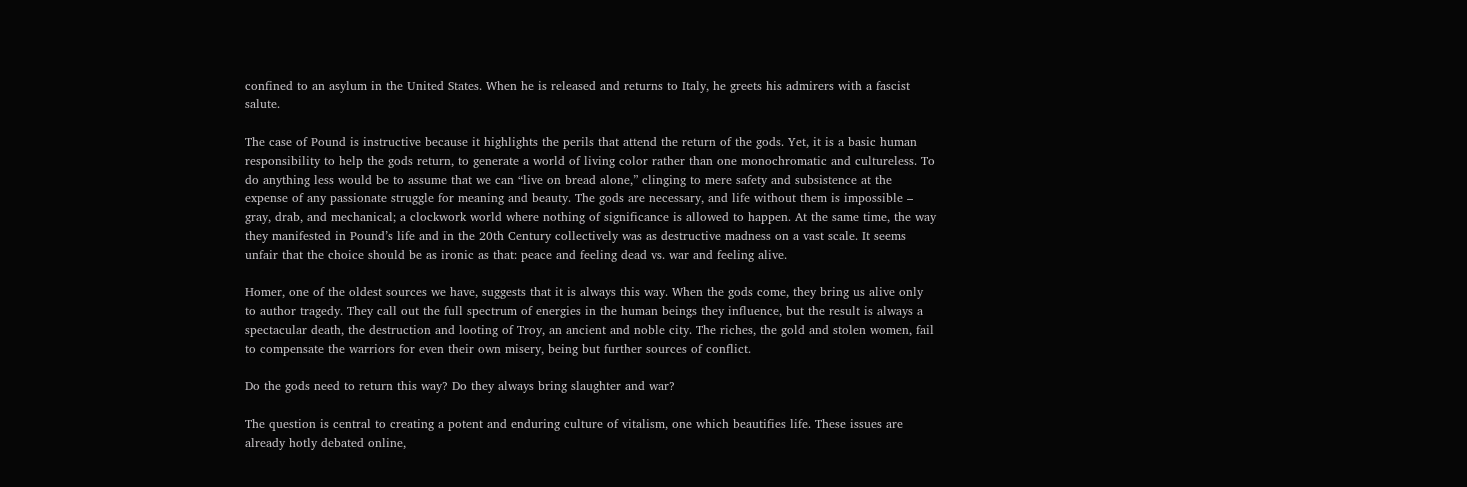confined to an asylum in the United States. When he is released and returns to Italy, he greets his admirers with a fascist salute.

The case of Pound is instructive because it highlights the perils that attend the return of the gods. Yet, it is a basic human responsibility to help the gods return, to generate a world of living color rather than one monochromatic and cultureless. To do anything less would be to assume that we can “live on bread alone,” clinging to mere safety and subsistence at the expense of any passionate struggle for meaning and beauty. The gods are necessary, and life without them is impossible – gray, drab, and mechanical; a clockwork world where nothing of significance is allowed to happen. At the same time, the way they manifested in Pound’s life and in the 20th Century collectively was as destructive madness on a vast scale. It seems unfair that the choice should be as ironic as that: peace and feeling dead vs. war and feeling alive.

Homer, one of the oldest sources we have, suggests that it is always this way. When the gods come, they bring us alive only to author tragedy. They call out the full spectrum of energies in the human beings they influence, but the result is always a spectacular death, the destruction and looting of Troy, an ancient and noble city. The riches, the gold and stolen women, fail to compensate the warriors for even their own misery, being but further sources of conflict.

Do the gods need to return this way? Do they always bring slaughter and war?

The question is central to creating a potent and enduring culture of vitalism, one which beautifies life. These issues are already hotly debated online,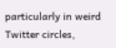particularly in weird Twitter circles,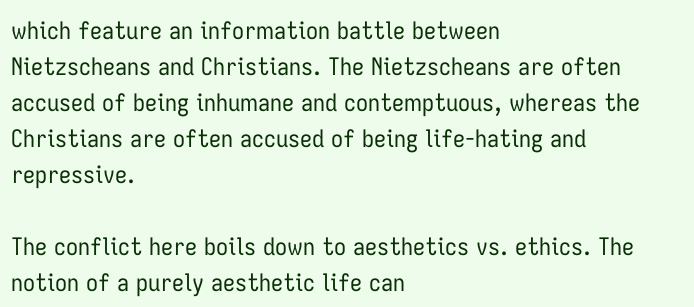which feature an information battle between Nietzscheans and Christians. The Nietzscheans are often accused of being inhumane and contemptuous, whereas the Christians are often accused of being life-hating and repressive.

The conflict here boils down to aesthetics vs. ethics. The notion of a purely aesthetic life can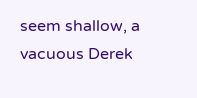seem shallow, a vacuous Derek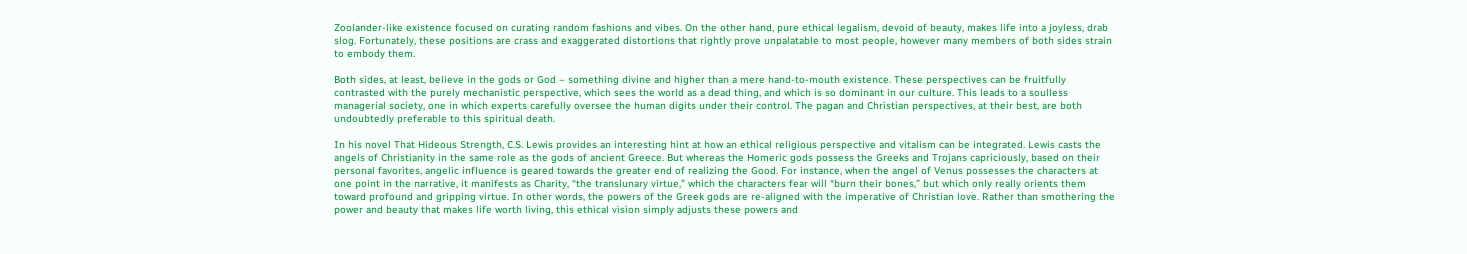Zoolander-like existence focused on curating random fashions and vibes. On the other hand, pure ethical legalism, devoid of beauty, makes life into a joyless, drab slog. Fortunately, these positions are crass and exaggerated distortions that rightly prove unpalatable to most people, however many members of both sides strain to embody them.

Both sides, at least, believe in the gods or God – something divine and higher than a mere hand-to-mouth existence. These perspectives can be fruitfully contrasted with the purely mechanistic perspective, which sees the world as a dead thing, and which is so dominant in our culture. This leads to a soulless managerial society, one in which experts carefully oversee the human digits under their control. The pagan and Christian perspectives, at their best, are both undoubtedly preferable to this spiritual death.

In his novel That Hideous Strength, C.S. Lewis provides an interesting hint at how an ethical religious perspective and vitalism can be integrated. Lewis casts the angels of Christianity in the same role as the gods of ancient Greece. But whereas the Homeric gods possess the Greeks and Trojans capriciously, based on their personal favorites, angelic influence is geared towards the greater end of realizing the Good. For instance, when the angel of Venus possesses the characters at one point in the narrative, it manifests as Charity, “the translunary virtue,” which the characters fear will “burn their bones,” but which only really orients them toward profound and gripping virtue. In other words, the powers of the Greek gods are re-aligned with the imperative of Christian love. Rather than smothering the power and beauty that makes life worth living, this ethical vision simply adjusts these powers and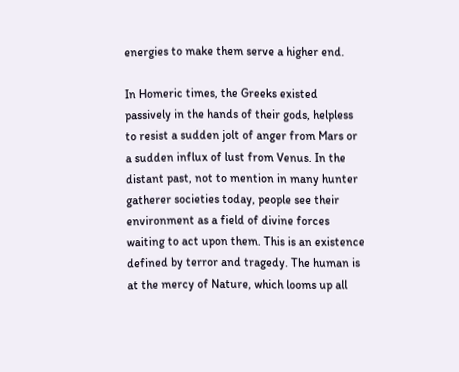energies to make them serve a higher end.

In Homeric times, the Greeks existed passively in the hands of their gods, helpless to resist a sudden jolt of anger from Mars or a sudden influx of lust from Venus. In the distant past, not to mention in many hunter gatherer societies today, people see their environment as a field of divine forces waiting to act upon them. This is an existence defined by terror and tragedy. The human is at the mercy of Nature, which looms up all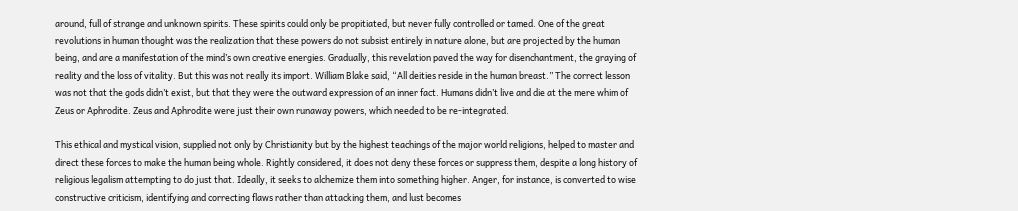around, full of strange and unknown spirits. These spirits could only be propitiated, but never fully controlled or tamed. One of the great revolutions in human thought was the realization that these powers do not subsist entirely in nature alone, but are projected by the human being, and are a manifestation of the mind’s own creative energies. Gradually, this revelation paved the way for disenchantment, the graying of reality and the loss of vitality. But this was not really its import. William Blake said, “All deities reside in the human breast.” The correct lesson was not that the gods didn’t exist, but that they were the outward expression of an inner fact. Humans didn’t live and die at the mere whim of Zeus or Aphrodite. Zeus and Aphrodite were just their own runaway powers, which needed to be re-integrated.

This ethical and mystical vision, supplied not only by Christianity but by the highest teachings of the major world religions, helped to master and direct these forces to make the human being whole. Rightly considered, it does not deny these forces or suppress them, despite a long history of religious legalism attempting to do just that. Ideally, it seeks to alchemize them into something higher. Anger, for instance, is converted to wise constructive criticism, identifying and correcting flaws rather than attacking them, and lust becomes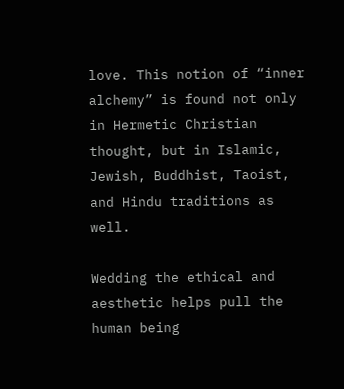love. This notion of “inner alchemy” is found not only in Hermetic Christian thought, but in Islamic, Jewish, Buddhist, Taoist, and Hindu traditions as well.

Wedding the ethical and aesthetic helps pull the human being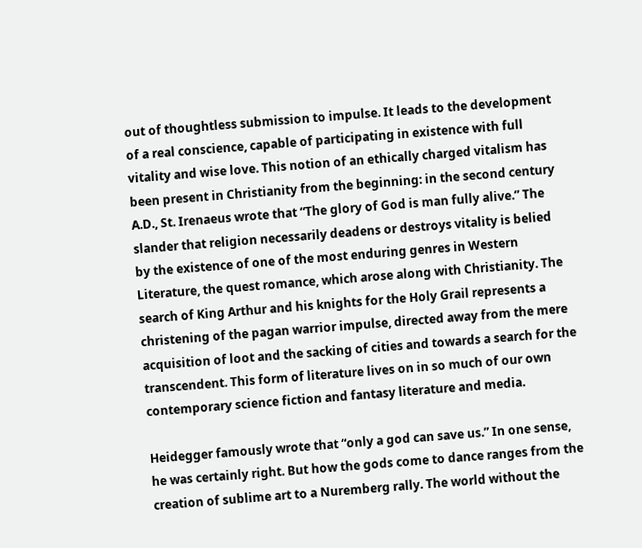out of thoughtless submission to impulse. It leads to the development of a real conscience, capable of participating in existence with full vitality and wise love. This notion of an ethically charged vitalism has been present in Christianity from the beginning: in the second century A.D., St. Irenaeus wrote that “The glory of God is man fully alive.” The slander that religion necessarily deadens or destroys vitality is belied by the existence of one of the most enduring genres in Western Literature, the quest romance, which arose along with Christianity. The search of King Arthur and his knights for the Holy Grail represents a christening of the pagan warrior impulse, directed away from the mere acquisition of loot and the sacking of cities and towards a search for the transcendent. This form of literature lives on in so much of our own contemporary science fiction and fantasy literature and media.

Heidegger famously wrote that “only a god can save us.” In one sense, he was certainly right. But how the gods come to dance ranges from the creation of sublime art to a Nuremberg rally. The world without the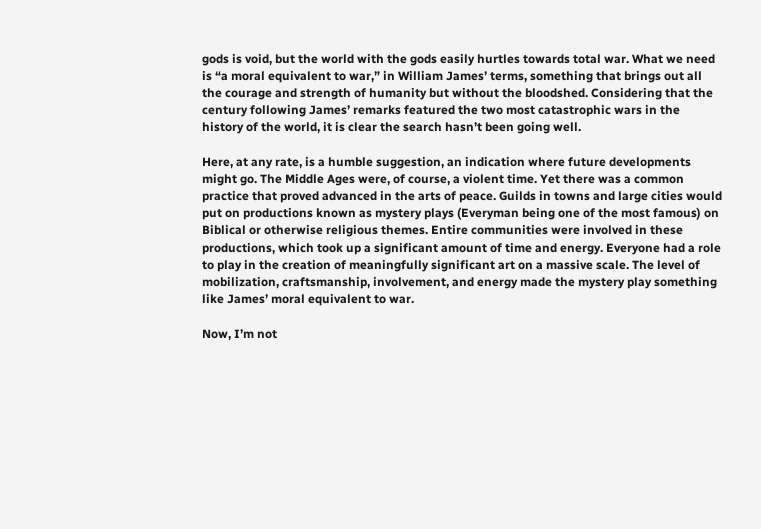gods is void, but the world with the gods easily hurtles towards total war. What we need is “a moral equivalent to war,” in William James’ terms, something that brings out all the courage and strength of humanity but without the bloodshed. Considering that the century following James’ remarks featured the two most catastrophic wars in the history of the world, it is clear the search hasn’t been going well.

Here, at any rate, is a humble suggestion, an indication where future developments might go. The Middle Ages were, of course, a violent time. Yet there was a common practice that proved advanced in the arts of peace. Guilds in towns and large cities would put on productions known as mystery plays (Everyman being one of the most famous) on Biblical or otherwise religious themes. Entire communities were involved in these productions, which took up a significant amount of time and energy. Everyone had a role to play in the creation of meaningfully significant art on a massive scale. The level of mobilization, craftsmanship, involvement, and energy made the mystery play something like James’ moral equivalent to war.

Now, I’m not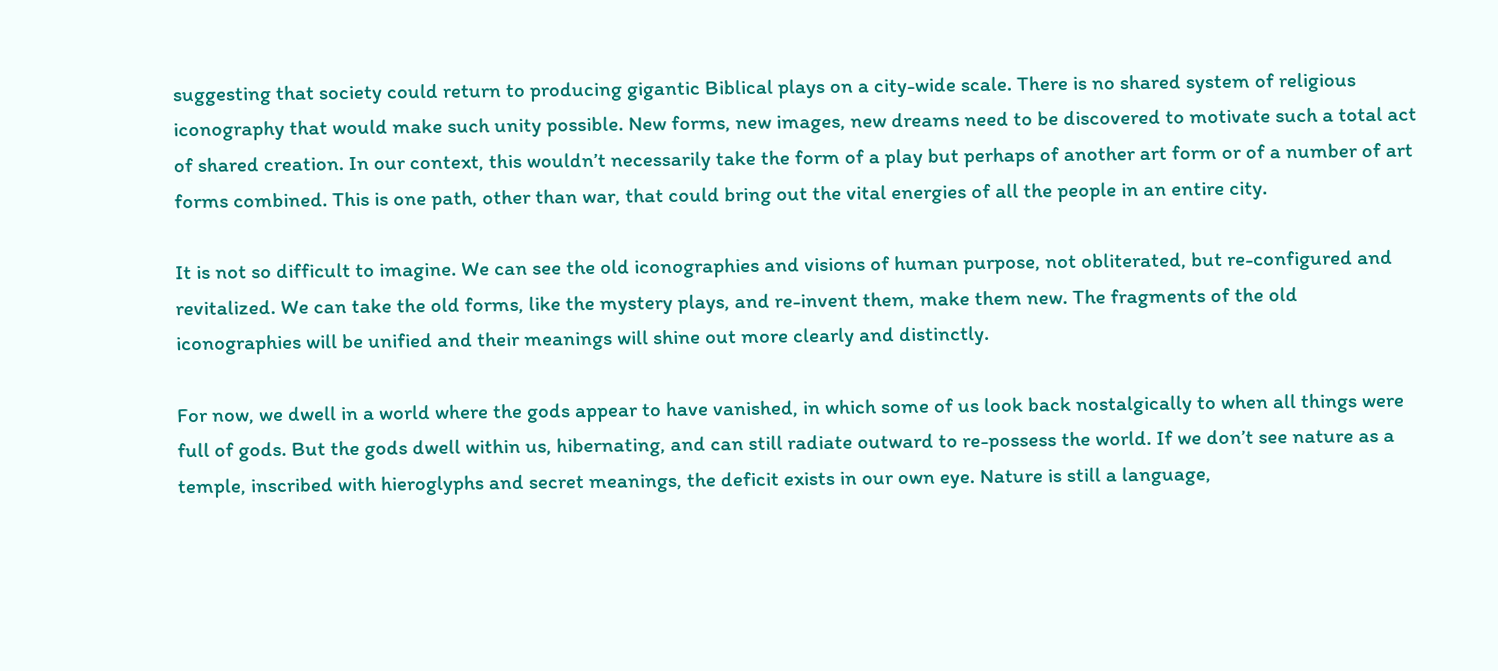suggesting that society could return to producing gigantic Biblical plays on a city-wide scale. There is no shared system of religious iconography that would make such unity possible. New forms, new images, new dreams need to be discovered to motivate such a total act of shared creation. In our context, this wouldn’t necessarily take the form of a play but perhaps of another art form or of a number of art forms combined. This is one path, other than war, that could bring out the vital energies of all the people in an entire city.

It is not so difficult to imagine. We can see the old iconographies and visions of human purpose, not obliterated, but re-configured and revitalized. We can take the old forms, like the mystery plays, and re-invent them, make them new. The fragments of the old iconographies will be unified and their meanings will shine out more clearly and distinctly.

For now, we dwell in a world where the gods appear to have vanished, in which some of us look back nostalgically to when all things were full of gods. But the gods dwell within us, hibernating, and can still radiate outward to re-possess the world. If we don’t see nature as a temple, inscribed with hieroglyphs and secret meanings, the deficit exists in our own eye. Nature is still a language,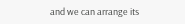and we can arrange its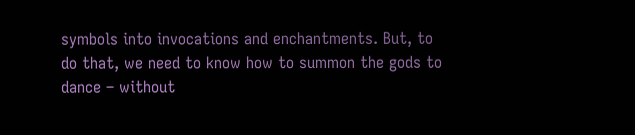symbols into invocations and enchantments. But, to do that, we need to know how to summon the gods to dance – without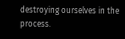destroying ourselves in the process.